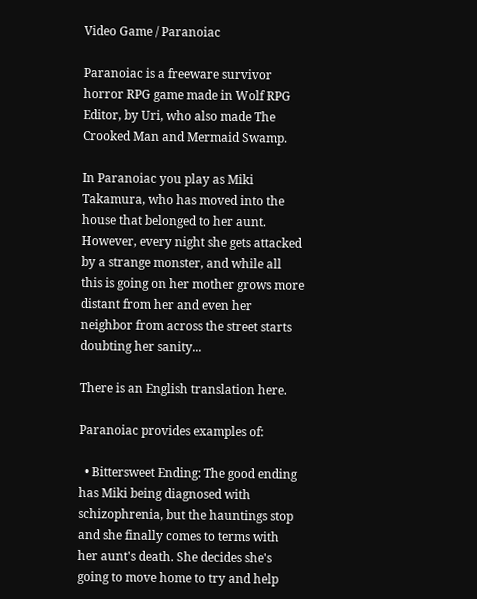Video Game / Paranoiac

Paranoiac is a freeware survivor horror RPG game made in Wolf RPG Editor, by Uri, who also made The Crooked Man and Mermaid Swamp.

In Paranoiac you play as Miki Takamura, who has moved into the house that belonged to her aunt. However, every night she gets attacked by a strange monster, and while all this is going on her mother grows more distant from her and even her neighbor from across the street starts doubting her sanity...

There is an English translation here.

Paranoiac provides examples of:

  • Bittersweet Ending: The good ending has Miki being diagnosed with schizophrenia, but the hauntings stop and she finally comes to terms with her aunt's death. She decides she's going to move home to try and help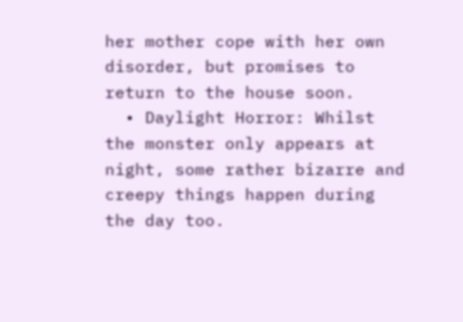her mother cope with her own disorder, but promises to return to the house soon.
  • Daylight Horror: Whilst the monster only appears at night, some rather bizarre and creepy things happen during the day too.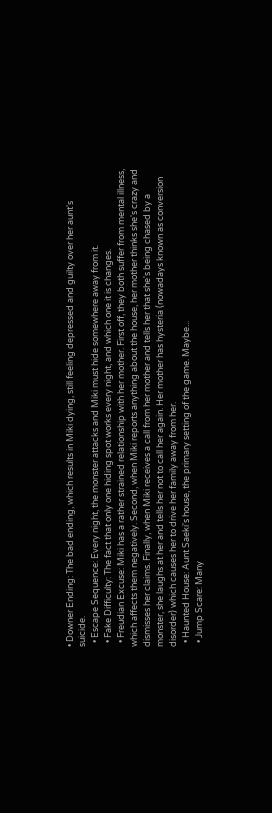• Downer Ending: The bad ending, which results in Miki dying, still feeling depressed and guilty over her aunt's suicide.
  • Escape Sequence: Every night, the monster attacks and Miki must hide somewhere away from it.
  • Fake Difficulty: The fact that only one hiding spot works every night, and which one it is changes.
  • Freudian Excuse: Miki has a rather strained relationship with her mother. First off, they both suffer from mental illness, which affects them negatively. Second, when Miki reports anything about the house, her mother thinks she's crazy and dismisses her claims. Finally, when Miki receives a call from her mother and tells her that she's being chased by a monster, she laughs at her and tells her not to call her again. Her mother has hysteria (nowadays known as conversion disorder) which causes her to drive her family away from her.
  • Haunted House: Aunt Saeki's house, the primary setting of the game. Maybe...
  • Jump Scare: Many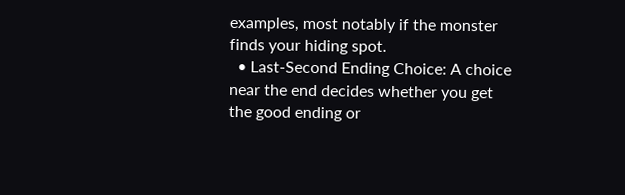examples, most notably if the monster finds your hiding spot.
  • Last-Second Ending Choice: A choice near the end decides whether you get the good ending or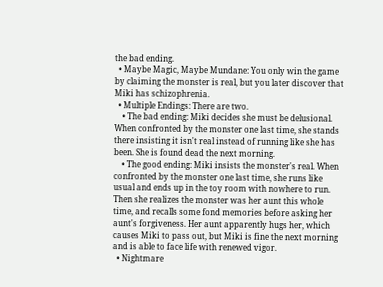the bad ending.
  • Maybe Magic, Maybe Mundane: You only win the game by claiming the monster is real, but you later discover that Miki has schizophrenia.
  • Multiple Endings: There are two.
    • The bad ending: Miki decides she must be delusional. When confronted by the monster one last time, she stands there insisting it isn't real instead of running like she has been. She is found dead the next morning.
    • The good ending: Miki insists the monster's real. When confronted by the monster one last time, she runs like usual and ends up in the toy room with nowhere to run. Then she realizes the monster was her aunt this whole time, and recalls some fond memories before asking her aunt's forgiveness. Her aunt apparently hugs her, which causes Miki to pass out, but Miki is fine the next morning and is able to face life with renewed vigor.
  • Nightmare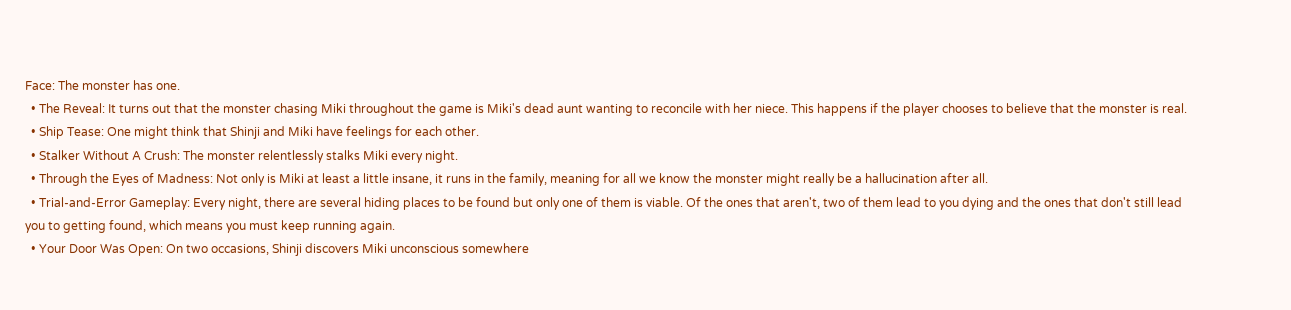Face: The monster has one.
  • The Reveal: It turns out that the monster chasing Miki throughout the game is Miki's dead aunt wanting to reconcile with her niece. This happens if the player chooses to believe that the monster is real.
  • Ship Tease: One might think that Shinji and Miki have feelings for each other.
  • Stalker Without A Crush: The monster relentlessly stalks Miki every night.
  • Through the Eyes of Madness: Not only is Miki at least a little insane, it runs in the family, meaning for all we know the monster might really be a hallucination after all.
  • Trial-and-Error Gameplay: Every night, there are several hiding places to be found but only one of them is viable. Of the ones that aren't, two of them lead to you dying and the ones that don't still lead you to getting found, which means you must keep running again.
  • Your Door Was Open: On two occasions, Shinji discovers Miki unconscious somewhere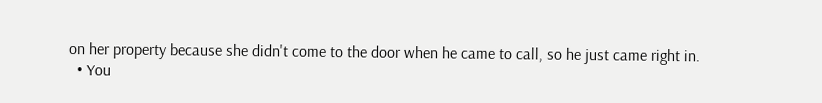on her property because she didn't come to the door when he came to call, so he just came right in.
  • You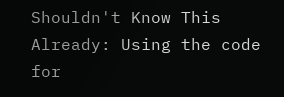Shouldn't Know This Already: Using the code for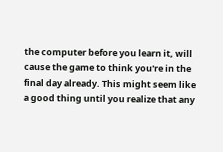the computer before you learn it, will cause the game to think you're in the final day already. This might seem like a good thing until you realize that any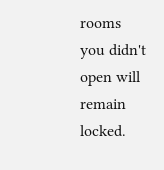rooms you didn't open will remain locked.